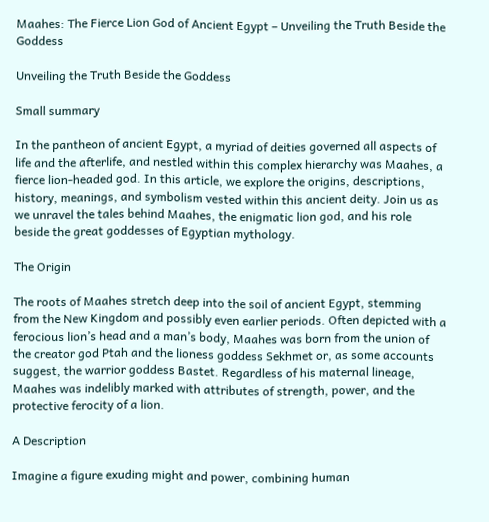Maahes: The Fierce Lion God of Ancient Egypt – Unveiling the Truth Beside the Goddess

Unveiling the Truth Beside the Goddess

Small summary

In the pantheon of ancient Egypt, a myriad of deities governed all aspects of life and the afterlife, and nestled within this complex hierarchy was Maahes, a fierce lion-headed god. In this article, we explore the origins, descriptions, history, meanings, and symbolism vested within this ancient deity. Join us as we unravel the tales behind Maahes, the enigmatic lion god, and his role beside the great goddesses of Egyptian mythology.

The Origin

The roots of Maahes stretch deep into the soil of ancient Egypt, stemming from the New Kingdom and possibly even earlier periods. Often depicted with a ferocious lion’s head and a man’s body, Maahes was born from the union of the creator god Ptah and the lioness goddess Sekhmet or, as some accounts suggest, the warrior goddess Bastet. Regardless of his maternal lineage, Maahes was indelibly marked with attributes of strength, power, and the protective ferocity of a lion.

A Description

Imagine a figure exuding might and power, combining human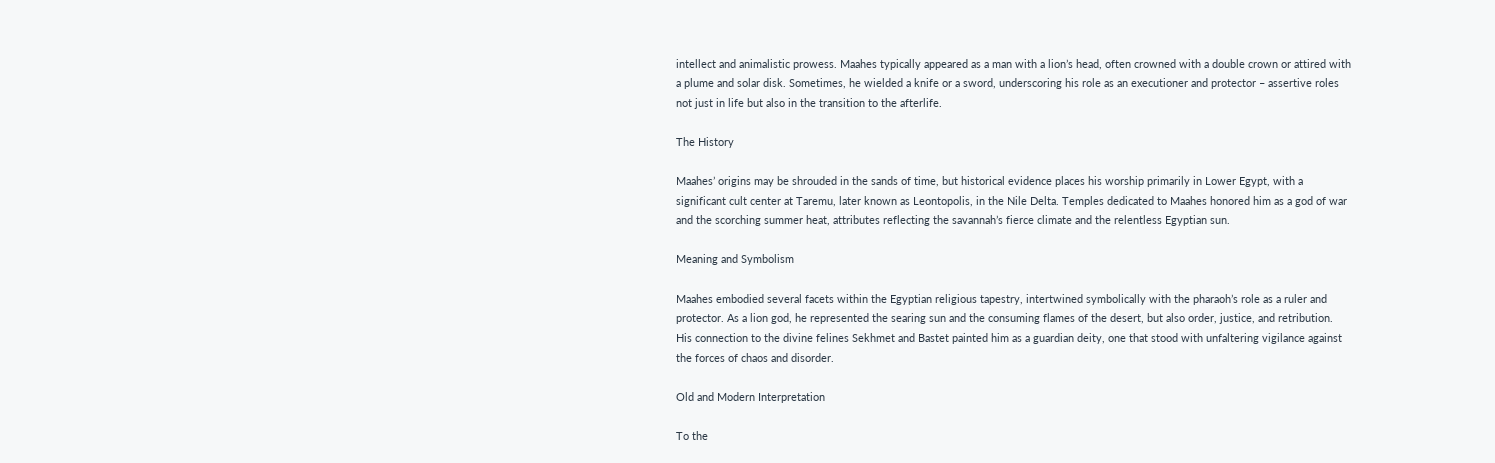intellect and animalistic prowess. Maahes typically appeared as a man with a lion’s head, often crowned with a double crown or attired with a plume and solar disk. Sometimes, he wielded a knife or a sword, underscoring his role as an executioner and protector – assertive roles not just in life but also in the transition to the afterlife.

The History

Maahes’ origins may be shrouded in the sands of time, but historical evidence places his worship primarily in Lower Egypt, with a significant cult center at Taremu, later known as Leontopolis, in the Nile Delta. Temples dedicated to Maahes honored him as a god of war and the scorching summer heat, attributes reflecting the savannah’s fierce climate and the relentless Egyptian sun.

Meaning and Symbolism

Maahes embodied several facets within the Egyptian religious tapestry, intertwined symbolically with the pharaoh’s role as a ruler and protector. As a lion god, he represented the searing sun and the consuming flames of the desert, but also order, justice, and retribution. His connection to the divine felines Sekhmet and Bastet painted him as a guardian deity, one that stood with unfaltering vigilance against the forces of chaos and disorder.

Old and Modern Interpretation

To the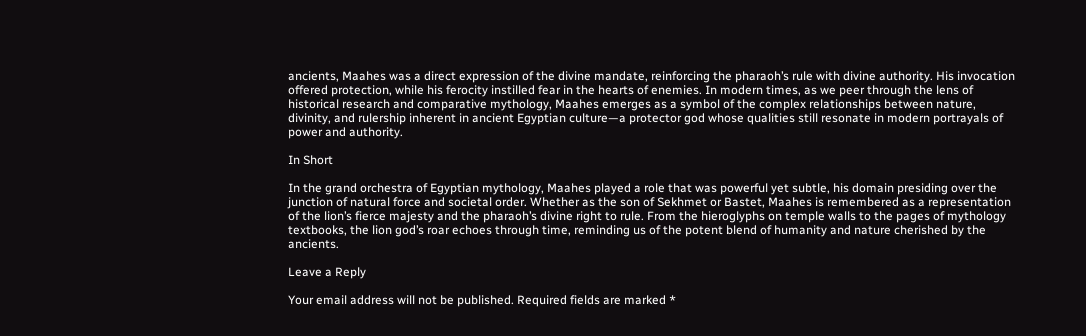ancients, Maahes was a direct expression of the divine mandate, reinforcing the pharaoh’s rule with divine authority. His invocation offered protection, while his ferocity instilled fear in the hearts of enemies. In modern times, as we peer through the lens of historical research and comparative mythology, Maahes emerges as a symbol of the complex relationships between nature, divinity, and rulership inherent in ancient Egyptian culture—a protector god whose qualities still resonate in modern portrayals of power and authority.

In Short

In the grand orchestra of Egyptian mythology, Maahes played a role that was powerful yet subtle, his domain presiding over the junction of natural force and societal order. Whether as the son of Sekhmet or Bastet, Maahes is remembered as a representation of the lion’s fierce majesty and the pharaoh’s divine right to rule. From the hieroglyphs on temple walls to the pages of mythology textbooks, the lion god’s roar echoes through time, reminding us of the potent blend of humanity and nature cherished by the ancients.

Leave a Reply

Your email address will not be published. Required fields are marked *